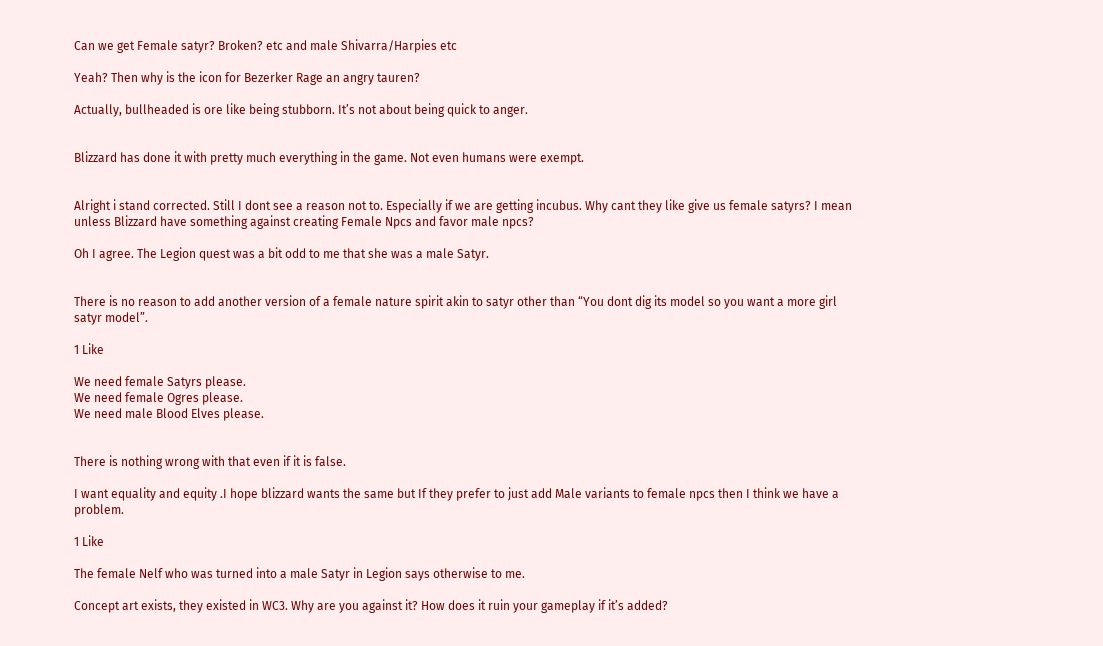Can we get Female satyr? Broken? etc and male Shivarra/Harpies etc

Yeah? Then why is the icon for Bezerker Rage an angry tauren?

Actually, bullheaded is ore like being stubborn. It’s not about being quick to anger.


Blizzard has done it with pretty much everything in the game. Not even humans were exempt.


Alright i stand corrected. Still I dont see a reason not to. Especially if we are getting incubus. Why cant they like give us female satyrs? I mean unless Blizzard have something against creating Female Npcs and favor male npcs?

Oh I agree. The Legion quest was a bit odd to me that she was a male Satyr.


There is no reason to add another version of a female nature spirit akin to satyr other than “You dont dig its model so you want a more girl satyr model”.

1 Like

We need female Satyrs please.
We need female Ogres please.
We need male Blood Elves please.


There is nothing wrong with that even if it is false.

I want equality and equity .I hope blizzard wants the same but If they prefer to just add Male variants to female npcs then I think we have a problem.

1 Like

The female Nelf who was turned into a male Satyr in Legion says otherwise to me.

Concept art exists, they existed in WC3. Why are you against it? How does it ruin your gameplay if it’s added?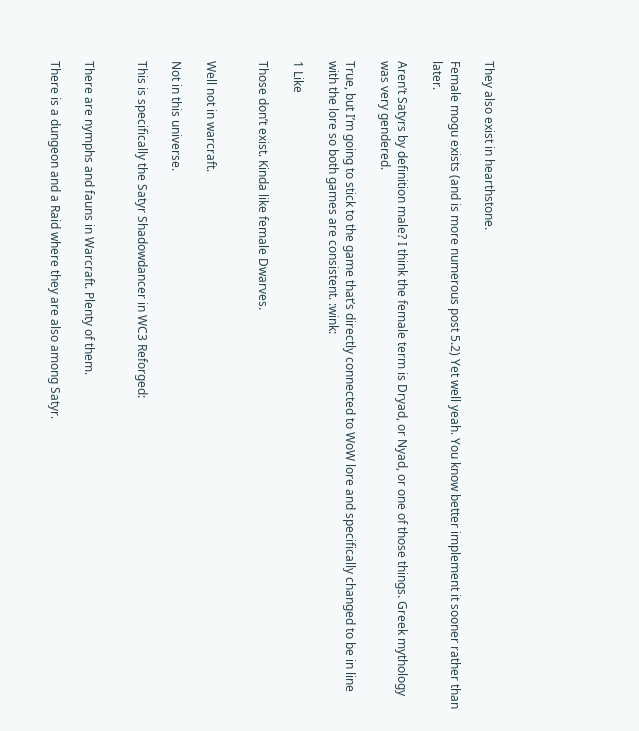They also exist in hearthstone.

Female mogu exists (and is more numerous post 5.2) Yet well yeah. You know better implement it sooner rather than later.

Aren’t Satyrs by definition male? I think the female term is Dryad, or Nyad, or one of those things. Greek mythology was very gendered.

True, but I’m going to stick to the game that’s directly connected to WoW lore and specifically changed to be in line with the lore so both games are consistent. :wink:

1 Like

Those don’t exist. Kinda like female Dwarves.


Well not in warcraft.

Not in this universe.

This is specifically the Satyr Shadowdancer in WC3 Reforged:


There are nymphs and fauns in Warcraft. Plenty of them.

There is a dungeon and a Raid where they are also among Satyr.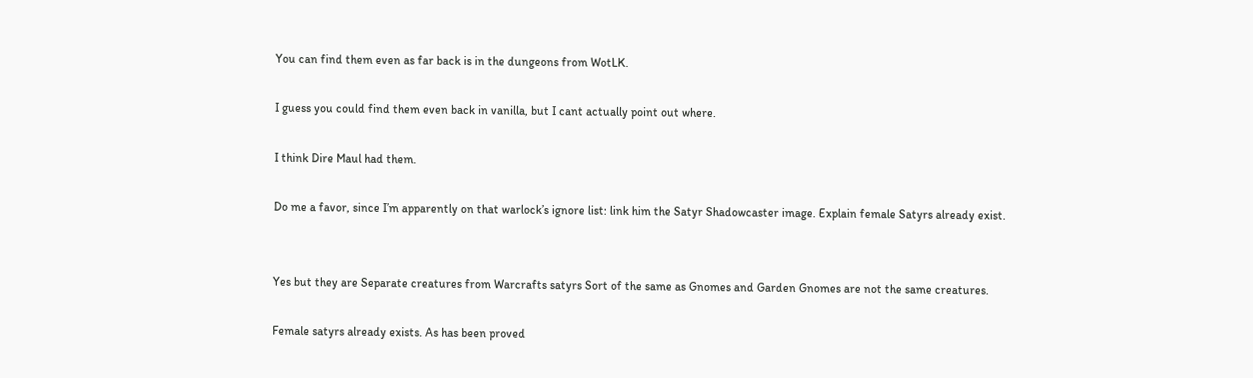You can find them even as far back is in the dungeons from WotLK.

I guess you could find them even back in vanilla, but I cant actually point out where.

I think Dire Maul had them.

Do me a favor, since I’m apparently on that warlock’s ignore list: link him the Satyr Shadowcaster image. Explain female Satyrs already exist.


Yes but they are Separate creatures from Warcrafts satyrs Sort of the same as Gnomes and Garden Gnomes are not the same creatures.

Female satyrs already exists. As has been proved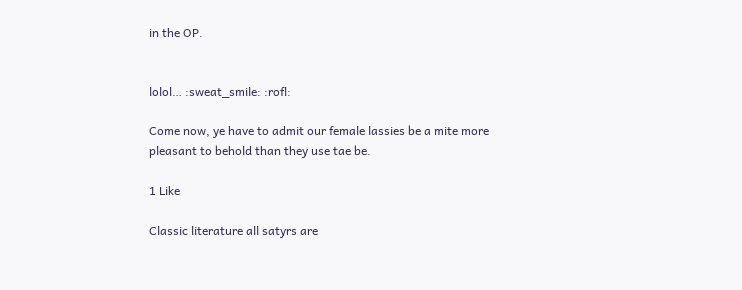in the OP.


lolol… :sweat_smile: :rofl:

Come now, ye have to admit our female lassies be a mite more pleasant to behold than they use tae be.

1 Like

Classic literature all satyrs are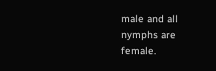male and all nymphs are female.